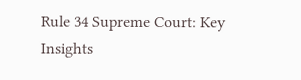Rule 34 Supreme Court: Key Insights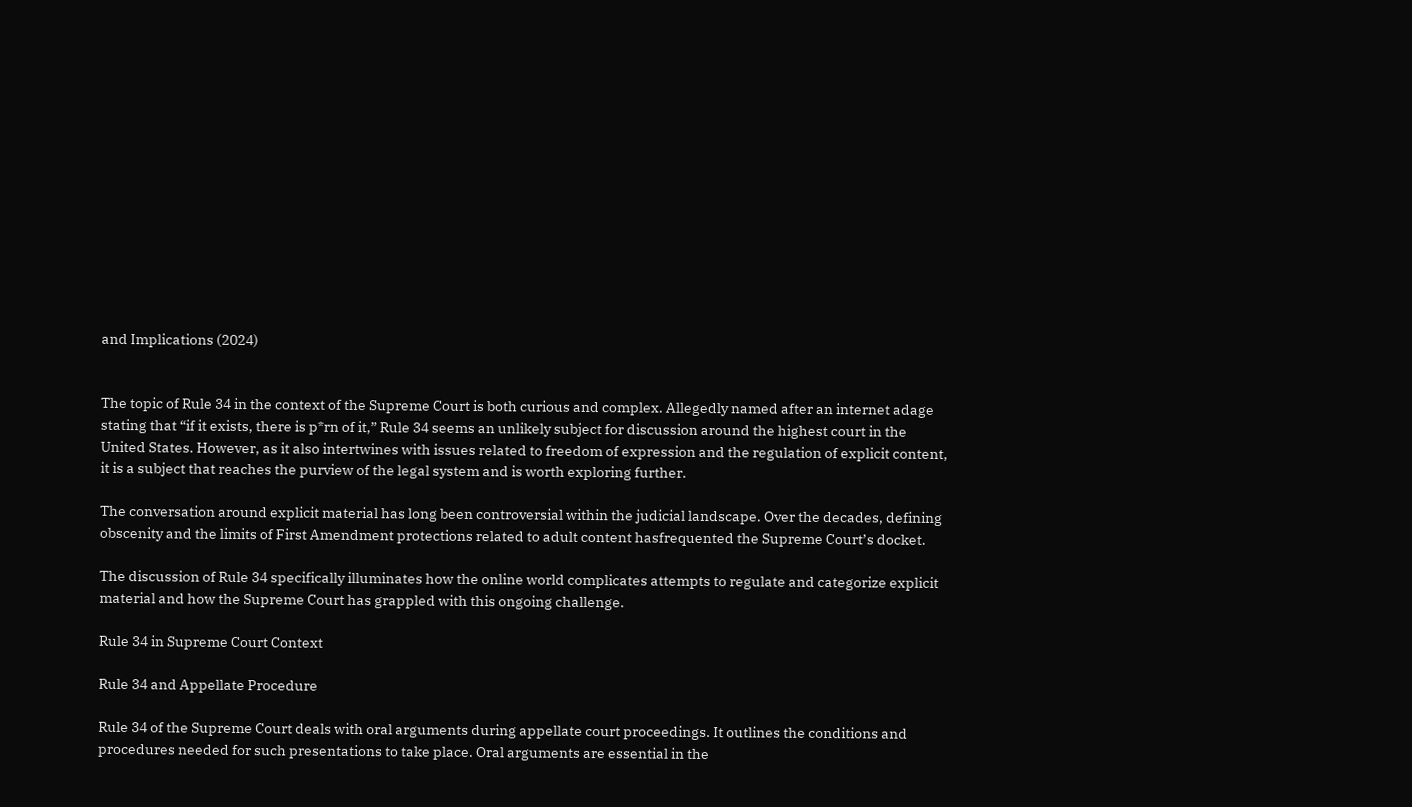and Implications (2024)


The topic of Rule 34 in the context of the Supreme Court is both curious and complex. Allegedly named after an internet adage stating that “if it exists, there is p*rn of it,” Rule 34 seems an unlikely subject for discussion around the highest court in the United States. However, as it also intertwines with issues related to freedom of expression and the regulation of explicit content, it is a subject that reaches the purview of the legal system and is worth exploring further.

The conversation around explicit material has long been controversial within the judicial landscape. Over the decades, defining obscenity and the limits of First Amendment protections related to adult content hasfrequented the Supreme Court’s docket.

The discussion of Rule 34 specifically illuminates how the online world complicates attempts to regulate and categorize explicit material and how the Supreme Court has grappled with this ongoing challenge.

Rule 34 in Supreme Court Context

Rule 34 and Appellate Procedure

Rule 34 of the Supreme Court deals with oral arguments during appellate court proceedings. It outlines the conditions and procedures needed for such presentations to take place. Oral arguments are essential in the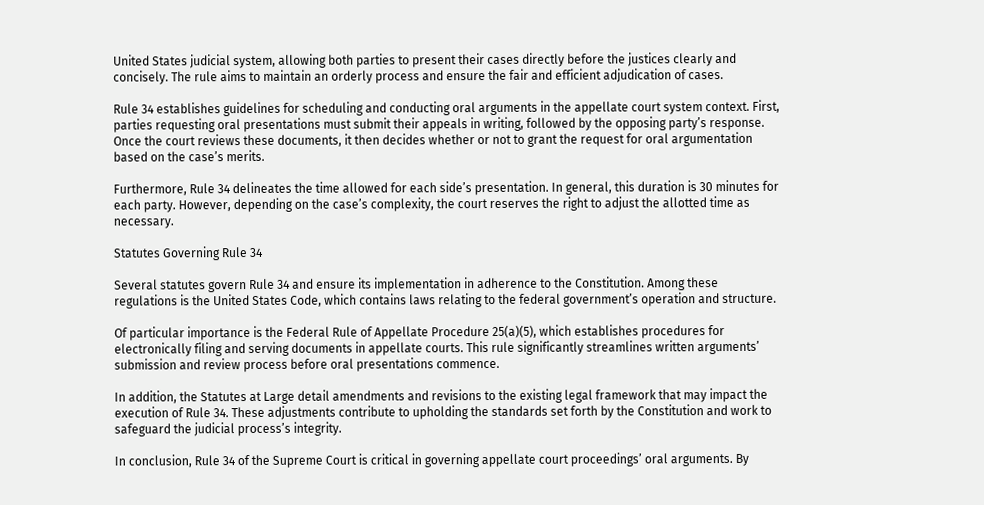United States judicial system, allowing both parties to present their cases directly before the justices clearly and concisely. The rule aims to maintain an orderly process and ensure the fair and efficient adjudication of cases.

Rule 34 establishes guidelines for scheduling and conducting oral arguments in the appellate court system context. First, parties requesting oral presentations must submit their appeals in writing, followed by the opposing party’s response. Once the court reviews these documents, it then decides whether or not to grant the request for oral argumentation based on the case’s merits.

Furthermore, Rule 34 delineates the time allowed for each side’s presentation. In general, this duration is 30 minutes for each party. However, depending on the case’s complexity, the court reserves the right to adjust the allotted time as necessary.

Statutes Governing Rule 34

Several statutes govern Rule 34 and ensure its implementation in adherence to the Constitution. Among these regulations is the United States Code, which contains laws relating to the federal government’s operation and structure.

Of particular importance is the Federal Rule of Appellate Procedure 25(a)(5), which establishes procedures for electronically filing and serving documents in appellate courts. This rule significantly streamlines written arguments’ submission and review process before oral presentations commence.

In addition, the Statutes at Large detail amendments and revisions to the existing legal framework that may impact the execution of Rule 34. These adjustments contribute to upholding the standards set forth by the Constitution and work to safeguard the judicial process’s integrity.

In conclusion, Rule 34 of the Supreme Court is critical in governing appellate court proceedings’ oral arguments. By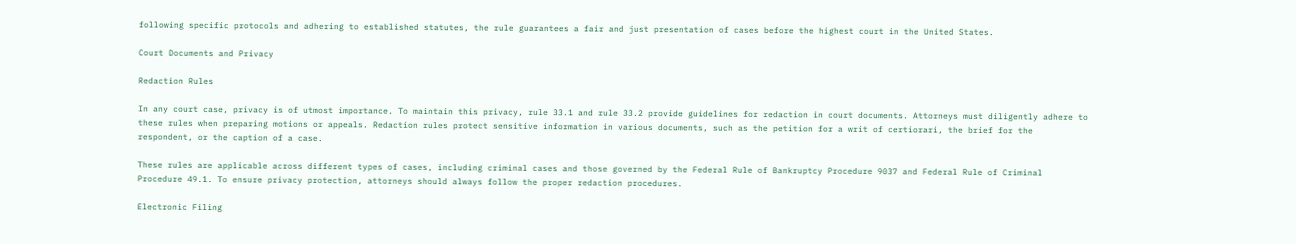following specific protocols and adhering to established statutes, the rule guarantees a fair and just presentation of cases before the highest court in the United States.

Court Documents and Privacy

Redaction Rules

In any court case, privacy is of utmost importance. To maintain this privacy, rule 33.1 and rule 33.2 provide guidelines for redaction in court documents. Attorneys must diligently adhere to these rules when preparing motions or appeals. Redaction rules protect sensitive information in various documents, such as the petition for a writ of certiorari, the brief for the respondent, or the caption of a case.

These rules are applicable across different types of cases, including criminal cases and those governed by the Federal Rule of Bankruptcy Procedure 9037 and Federal Rule of Criminal Procedure 49.1. To ensure privacy protection, attorneys should always follow the proper redaction procedures.

Electronic Filing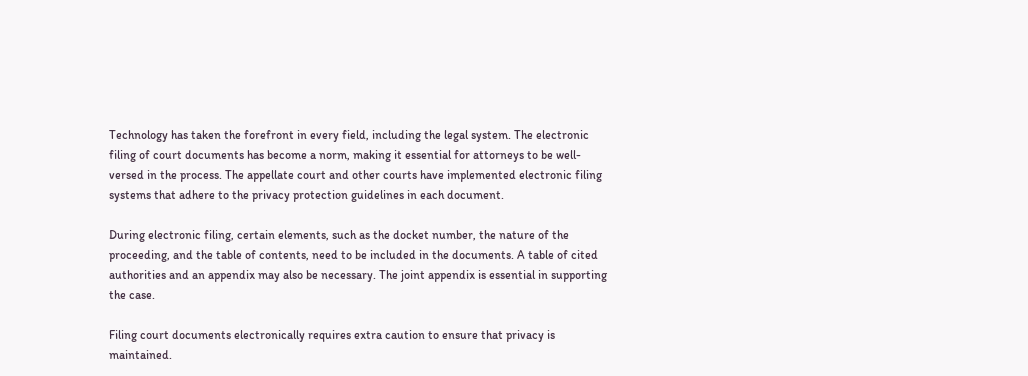Technology has taken the forefront in every field, including the legal system. The electronic filing of court documents has become a norm, making it essential for attorneys to be well-versed in the process. The appellate court and other courts have implemented electronic filing systems that adhere to the privacy protection guidelines in each document.

During electronic filing, certain elements, such as the docket number, the nature of the proceeding, and the table of contents, need to be included in the documents. A table of cited authorities and an appendix may also be necessary. The joint appendix is essential in supporting the case.

Filing court documents electronically requires extra caution to ensure that privacy is maintained.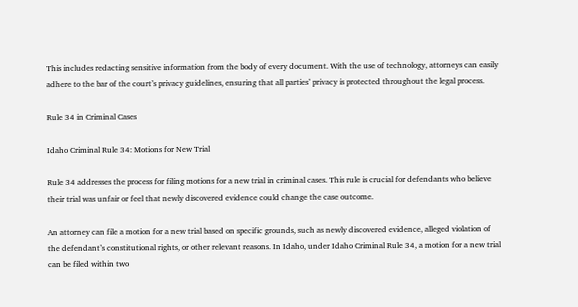This includes redacting sensitive information from the body of every document. With the use of technology, attorneys can easily adhere to the bar of the court’s privacy guidelines, ensuring that all parties’ privacy is protected throughout the legal process.

Rule 34 in Criminal Cases

Idaho Criminal Rule 34: Motions for New Trial

Rule 34 addresses the process for filing motions for a new trial in criminal cases. This rule is crucial for defendants who believe their trial was unfair or feel that newly discovered evidence could change the case outcome.

An attorney can file a motion for a new trial based on specific grounds, such as newly discovered evidence, alleged violation of the defendant’s constitutional rights, or other relevant reasons. In Idaho, under Idaho Criminal Rule 34, a motion for a new trial can be filed within two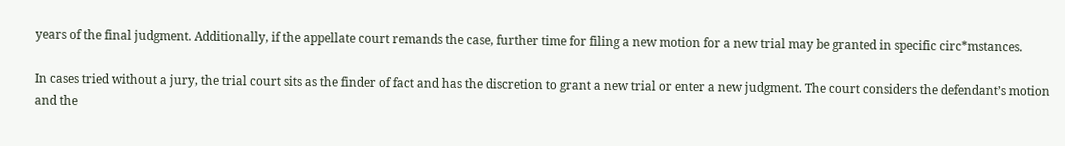years of the final judgment. Additionally, if the appellate court remands the case, further time for filing a new motion for a new trial may be granted in specific circ*mstances.

In cases tried without a jury, the trial court sits as the finder of fact and has the discretion to grant a new trial or enter a new judgment. The court considers the defendant’s motion and the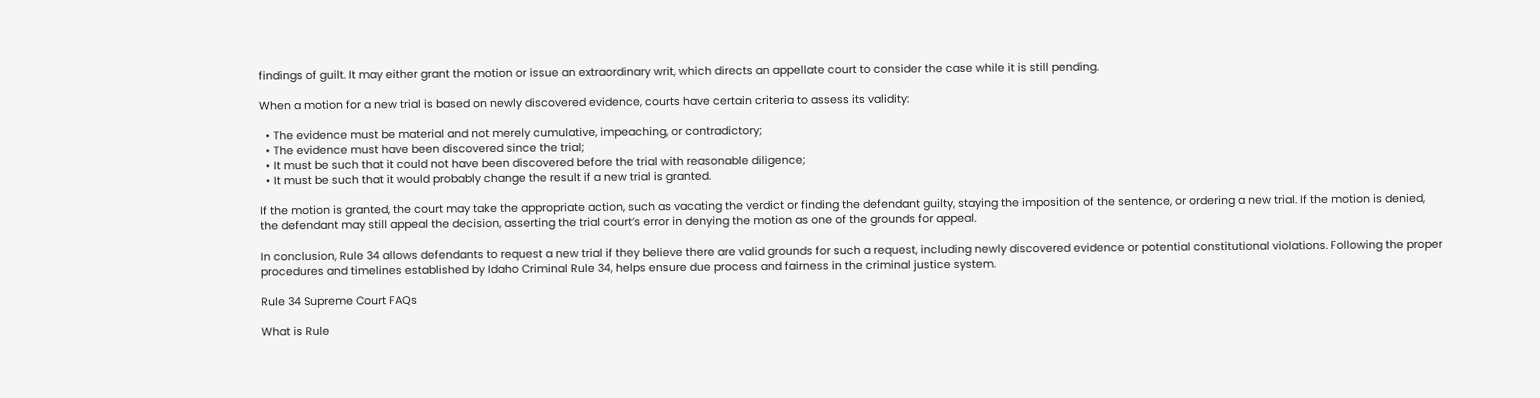findings of guilt. It may either grant the motion or issue an extraordinary writ, which directs an appellate court to consider the case while it is still pending.

When a motion for a new trial is based on newly discovered evidence, courts have certain criteria to assess its validity:

  • The evidence must be material and not merely cumulative, impeaching, or contradictory;
  • The evidence must have been discovered since the trial;
  • It must be such that it could not have been discovered before the trial with reasonable diligence;
  • It must be such that it would probably change the result if a new trial is granted.

If the motion is granted, the court may take the appropriate action, such as vacating the verdict or finding the defendant guilty, staying the imposition of the sentence, or ordering a new trial. If the motion is denied, the defendant may still appeal the decision, asserting the trial court’s error in denying the motion as one of the grounds for appeal.

In conclusion, Rule 34 allows defendants to request a new trial if they believe there are valid grounds for such a request, including newly discovered evidence or potential constitutional violations. Following the proper procedures and timelines established by Idaho Criminal Rule 34, helps ensure due process and fairness in the criminal justice system.

Rule 34 Supreme Court FAQs

What is Rule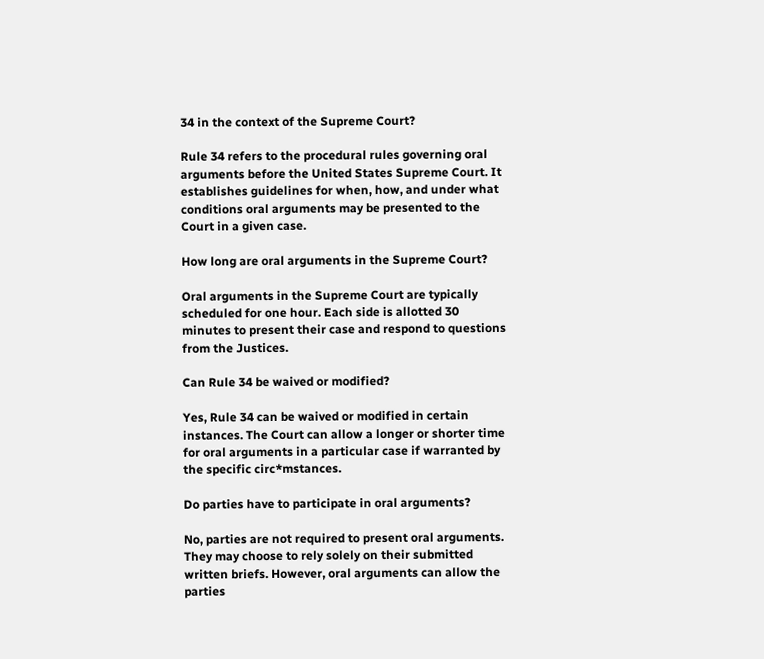34 in the context of the Supreme Court?

Rule 34 refers to the procedural rules governing oral arguments before the United States Supreme Court. It establishes guidelines for when, how, and under what conditions oral arguments may be presented to the Court in a given case.

How long are oral arguments in the Supreme Court?

Oral arguments in the Supreme Court are typically scheduled for one hour. Each side is allotted 30 minutes to present their case and respond to questions from the Justices.

Can Rule 34 be waived or modified?

Yes, Rule 34 can be waived or modified in certain instances. The Court can allow a longer or shorter time for oral arguments in a particular case if warranted by the specific circ*mstances.

Do parties have to participate in oral arguments?

No, parties are not required to present oral arguments. They may choose to rely solely on their submitted written briefs. However, oral arguments can allow the parties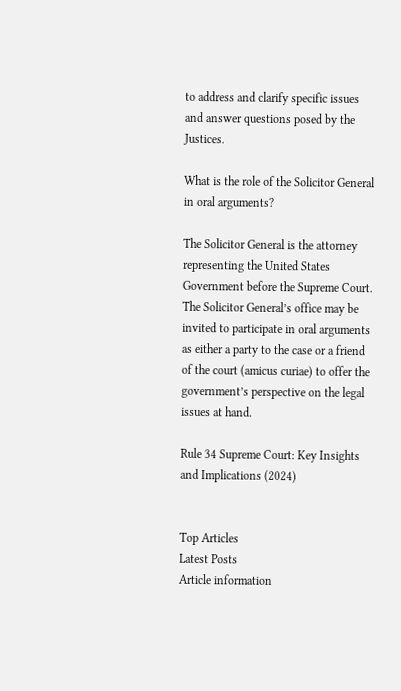to address and clarify specific issues and answer questions posed by the Justices.

What is the role of the Solicitor General in oral arguments?

The Solicitor General is the attorney representing the United States Government before the Supreme Court. The Solicitor General’s office may be invited to participate in oral arguments as either a party to the case or a friend of the court (amicus curiae) to offer the government’s perspective on the legal issues at hand.

Rule 34 Supreme Court: Key Insights and Implications (2024)


Top Articles
Latest Posts
Article information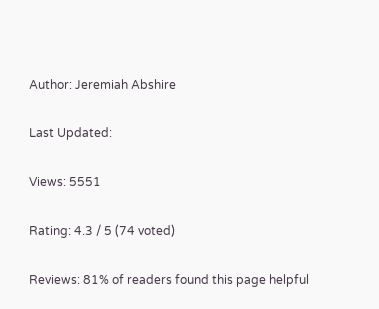Author: Jeremiah Abshire

Last Updated:

Views: 5551

Rating: 4.3 / 5 (74 voted)

Reviews: 81% of readers found this page helpful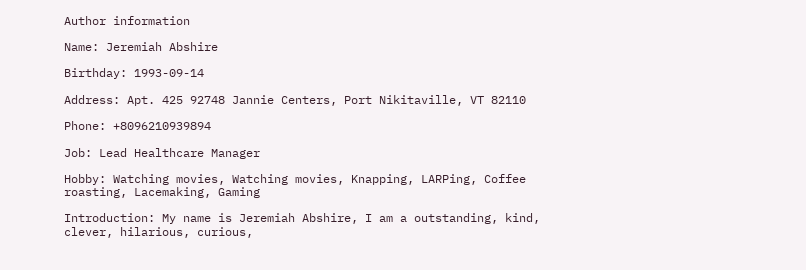Author information

Name: Jeremiah Abshire

Birthday: 1993-09-14

Address: Apt. 425 92748 Jannie Centers, Port Nikitaville, VT 82110

Phone: +8096210939894

Job: Lead Healthcare Manager

Hobby: Watching movies, Watching movies, Knapping, LARPing, Coffee roasting, Lacemaking, Gaming

Introduction: My name is Jeremiah Abshire, I am a outstanding, kind, clever, hilarious, curious,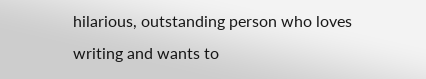hilarious, outstanding person who loves writing and wants to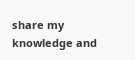share my knowledge and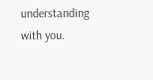understanding with you.